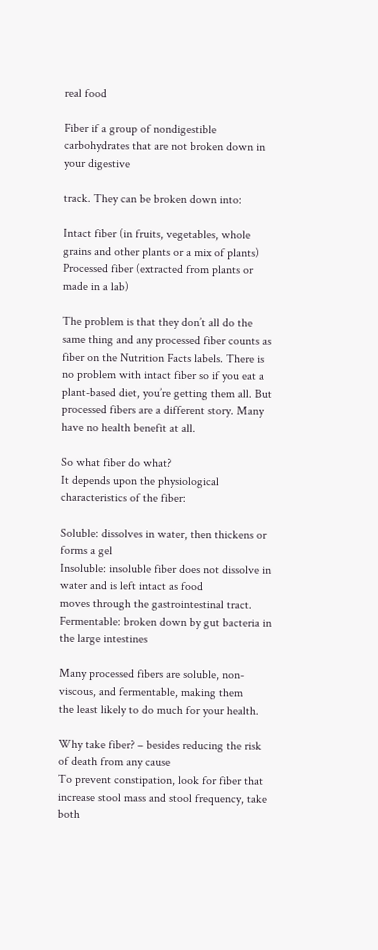real food

Fiber if a group of nondigestible carbohydrates that are not broken down in your digestive

track. They can be broken down into:

Intact fiber (in fruits, vegetables, whole grains and other plants or a mix of plants)
Processed fiber (extracted from plants or made in a lab)

The problem is that they don’t all do the same thing and any processed fiber counts as fiber on the Nutrition Facts labels. There is no problem with intact fiber so if you eat a plant-based diet, you’re getting them all. But processed fibers are a different story. Many have no health benefit at all.

So what fiber do what?
It depends upon the physiological characteristics of the fiber:

Soluble: dissolves in water, then thickens or forms a gel
Insoluble: insoluble fiber does not dissolve in water and is left intact as food
moves through the gastrointestinal tract.
Fermentable: broken down by gut bacteria in the large intestines

Many processed fibers are soluble, non-viscous, and fermentable, making them
the least likely to do much for your health.

Why take fiber? – besides reducing the risk of death from any cause
To prevent constipation, look for fiber that increase stool mass and stool frequency, take both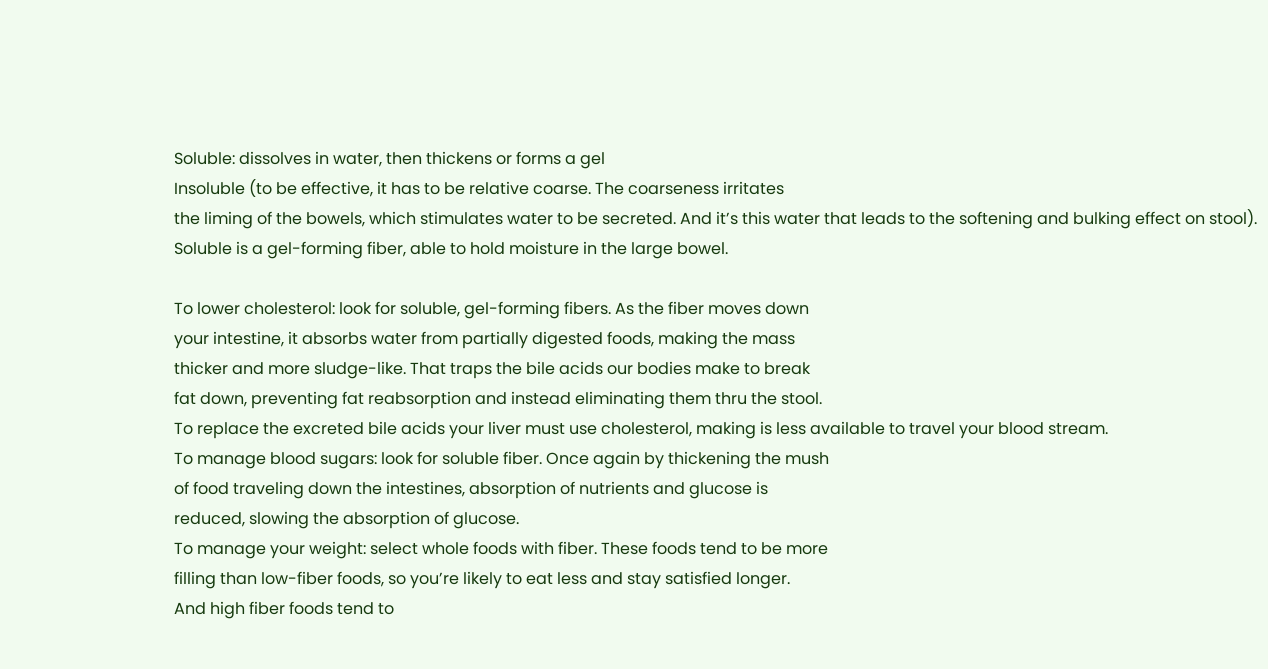Soluble: dissolves in water, then thickens or forms a gel
Insoluble (to be effective, it has to be relative coarse. The coarseness irritates
the liming of the bowels, which stimulates water to be secreted. And it’s this water that leads to the softening and bulking effect on stool).
Soluble is a gel-forming fiber, able to hold moisture in the large bowel.

To lower cholesterol: look for soluble, gel-forming fibers. As the fiber moves down
your intestine, it absorbs water from partially digested foods, making the mass
thicker and more sludge-like. That traps the bile acids our bodies make to break
fat down, preventing fat reabsorption and instead eliminating them thru the stool.
To replace the excreted bile acids your liver must use cholesterol, making is less available to travel your blood stream.
To manage blood sugars: look for soluble fiber. Once again by thickening the mush
of food traveling down the intestines, absorption of nutrients and glucose is
reduced, slowing the absorption of glucose.
To manage your weight: select whole foods with fiber. These foods tend to be more
filling than low-fiber foods, so you’re likely to eat less and stay satisfied longer.
And high fiber foods tend to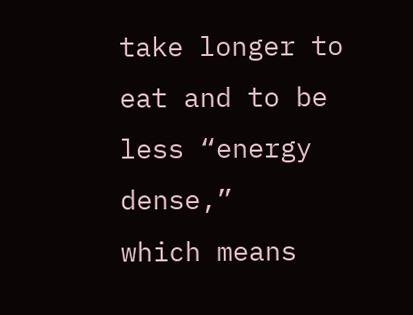take longer to eat and to be less “energy dense,”
which means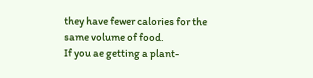they have fewer calories for the same volume of food.
If you ae getting a plant-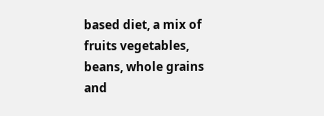based diet, a mix of fruits vegetables, beans, whole grains and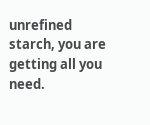unrefined starch, you are getting all you need.